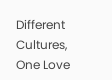Different Cultures, One Love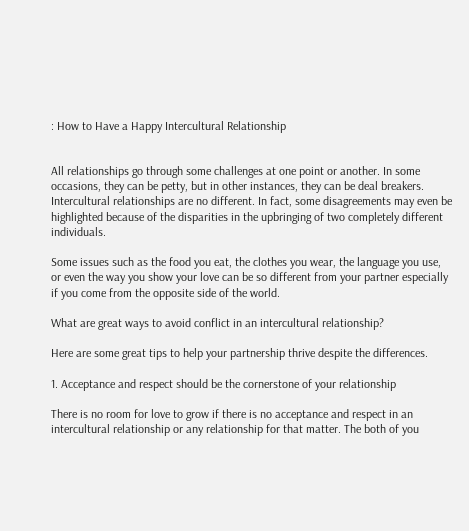: How to Have a Happy Intercultural Relationship


All relationships go through some challenges at one point or another. In some occasions, they can be petty, but in other instances, they can be deal breakers. Intercultural relationships are no different. In fact, some disagreements may even be highlighted because of the disparities in the upbringing of two completely different individuals.

Some issues such as the food you eat, the clothes you wear, the language you use, or even the way you show your love can be so different from your partner especially if you come from the opposite side of the world.

What are great ways to avoid conflict in an intercultural relationship?

Here are some great tips to help your partnership thrive despite the differences.

1. Acceptance and respect should be the cornerstone of your relationship

There is no room for love to grow if there is no acceptance and respect in an intercultural relationship or any relationship for that matter. The both of you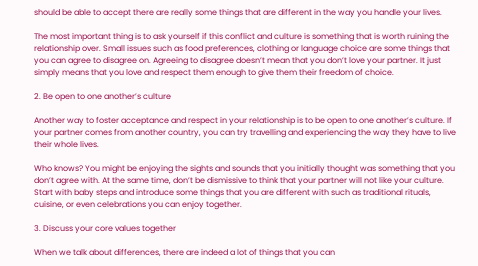should be able to accept there are really some things that are different in the way you handle your lives.

The most important thing is to ask yourself if this conflict and culture is something that is worth ruining the relationship over. Small issues such as food preferences, clothing or language choice are some things that you can agree to disagree on. Agreeing to disagree doesn’t mean that you don’t love your partner. It just simply means that you love and respect them enough to give them their freedom of choice.

2. Be open to one another’s culture

Another way to foster acceptance and respect in your relationship is to be open to one another’s culture. If your partner comes from another country, you can try travelling and experiencing the way they have to live their whole lives.

Who knows? You might be enjoying the sights and sounds that you initially thought was something that you don’t agree with. At the same time, don’t be dismissive to think that your partner will not like your culture. Start with baby steps and introduce some things that you are different with such as traditional rituals, cuisine, or even celebrations you can enjoy together.

3. Discuss your core values together

When we talk about differences, there are indeed a lot of things that you can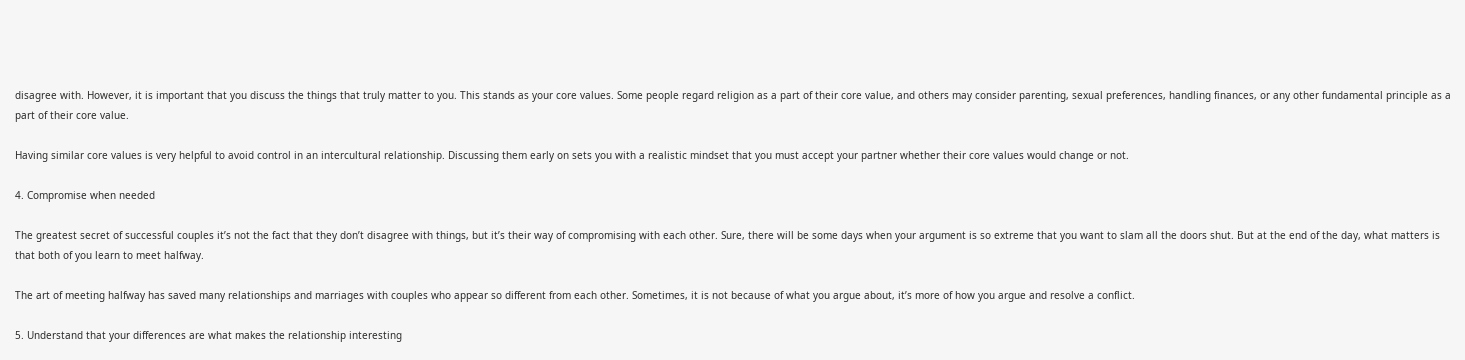disagree with. However, it is important that you discuss the things that truly matter to you. This stands as your core values. Some people regard religion as a part of their core value, and others may consider parenting, sexual preferences, handling finances, or any other fundamental principle as a part of their core value.

Having similar core values is very helpful to avoid control in an intercultural relationship. Discussing them early on sets you with a realistic mindset that you must accept your partner whether their core values would change or not.

4. Compromise when needed

The greatest secret of successful couples it’s not the fact that they don’t disagree with things, but it’s their way of compromising with each other. Sure, there will be some days when your argument is so extreme that you want to slam all the doors shut. But at the end of the day, what matters is that both of you learn to meet halfway.

The art of meeting halfway has saved many relationships and marriages with couples who appear so different from each other. Sometimes, it is not because of what you argue about, it’s more of how you argue and resolve a conflict.

5. Understand that your differences are what makes the relationship interesting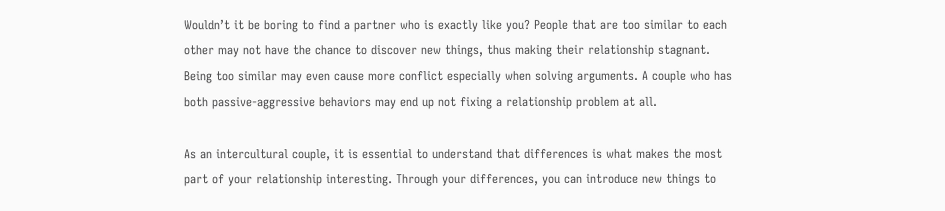Wouldn’t it be boring to find a partner who is exactly like you? People that are too similar to each other may not have the chance to discover new things, thus making their relationship stagnant. Being too similar may even cause more conflict especially when solving arguments. A couple who has both passive-aggressive behaviors may end up not fixing a relationship problem at all.

As an intercultural couple, it is essential to understand that differences is what makes the most part of your relationship interesting. Through your differences, you can introduce new things to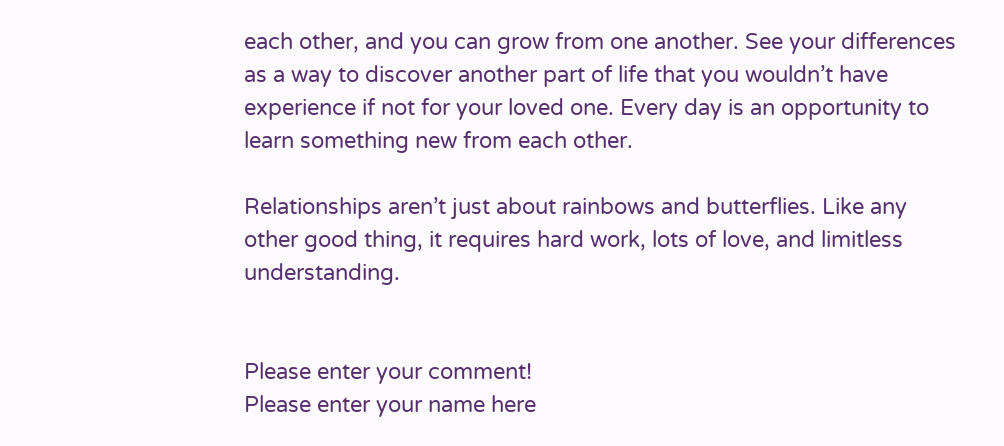each other, and you can grow from one another. See your differences as a way to discover another part of life that you wouldn’t have experience if not for your loved one. Every day is an opportunity to learn something new from each other.

Relationships aren’t just about rainbows and butterflies. Like any other good thing, it requires hard work, lots of love, and limitless understanding.


Please enter your comment!
Please enter your name here